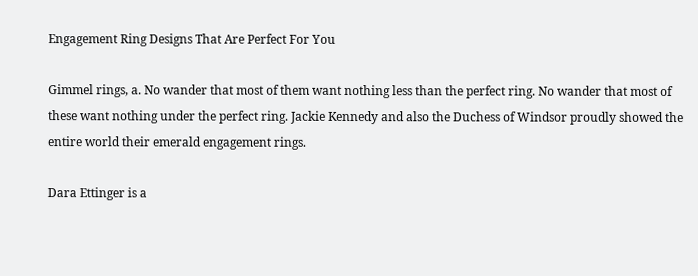Engagement Ring Designs That Are Perfect For You

Gimmel rings, a. No wander that most of them want nothing less than the perfect ring. No wander that most of these want nothing under the perfect ring. Jackie Kennedy and also the Duchess of Windsor proudly showed the entire world their emerald engagement rings.

Dara Ettinger is a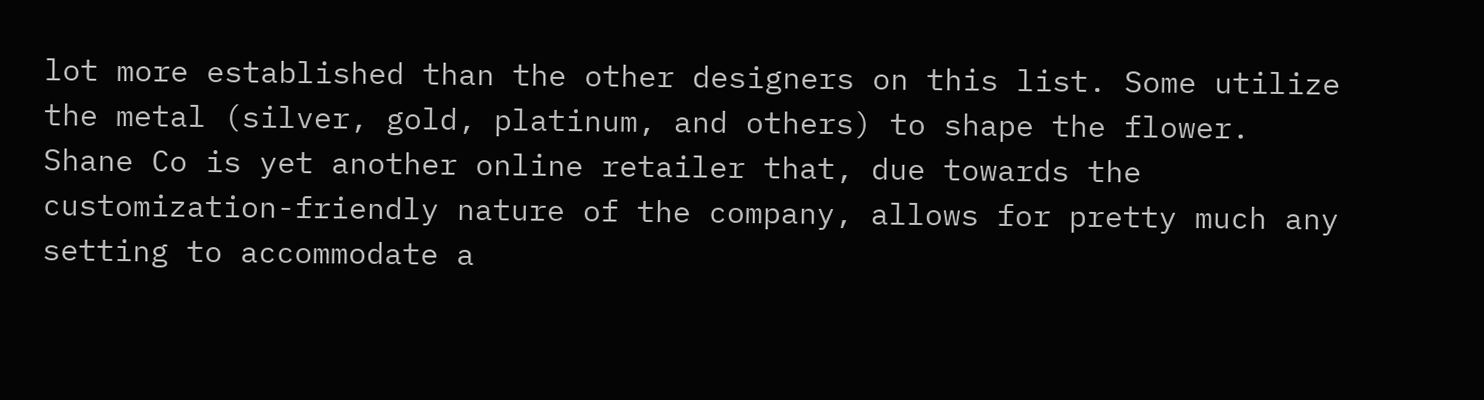lot more established than the other designers on this list. Some utilize the metal (silver, gold, platinum, and others) to shape the flower. Shane Co is yet another online retailer that, due towards the customization-friendly nature of the company, allows for pretty much any setting to accommodate a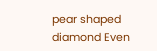pear shaped diamond Even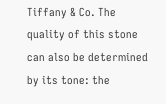Tiffany & Co. The quality of this stone can also be determined by its tone: the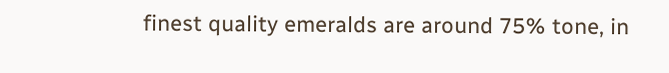finest quality emeralds are around 75% tone, in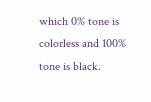which 0% tone is colorless and 100% tone is black.